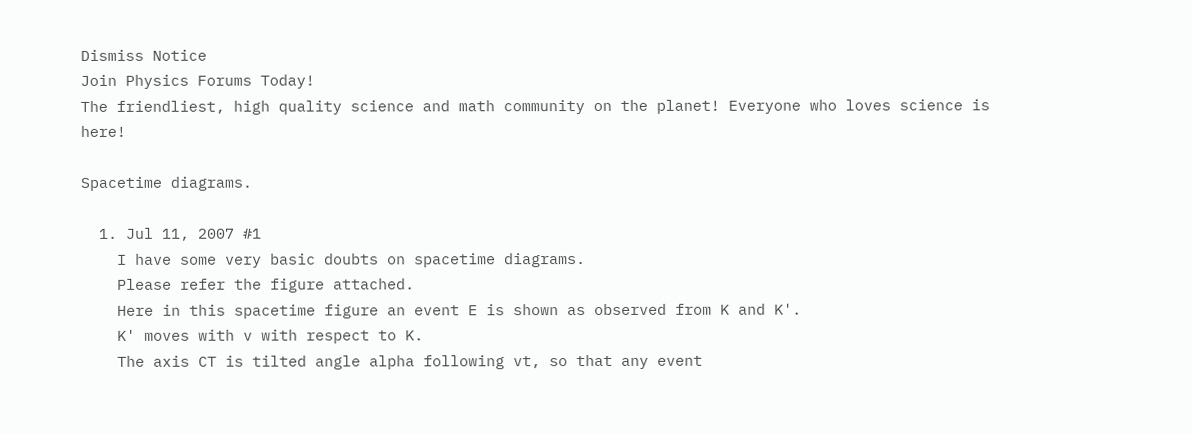Dismiss Notice
Join Physics Forums Today!
The friendliest, high quality science and math community on the planet! Everyone who loves science is here!

Spacetime diagrams.

  1. Jul 11, 2007 #1
    I have some very basic doubts on spacetime diagrams.
    Please refer the figure attached.
    Here in this spacetime figure an event E is shown as observed from K and K'.
    K' moves with v with respect to K.
    The axis CT is tilted angle alpha following vt, so that any event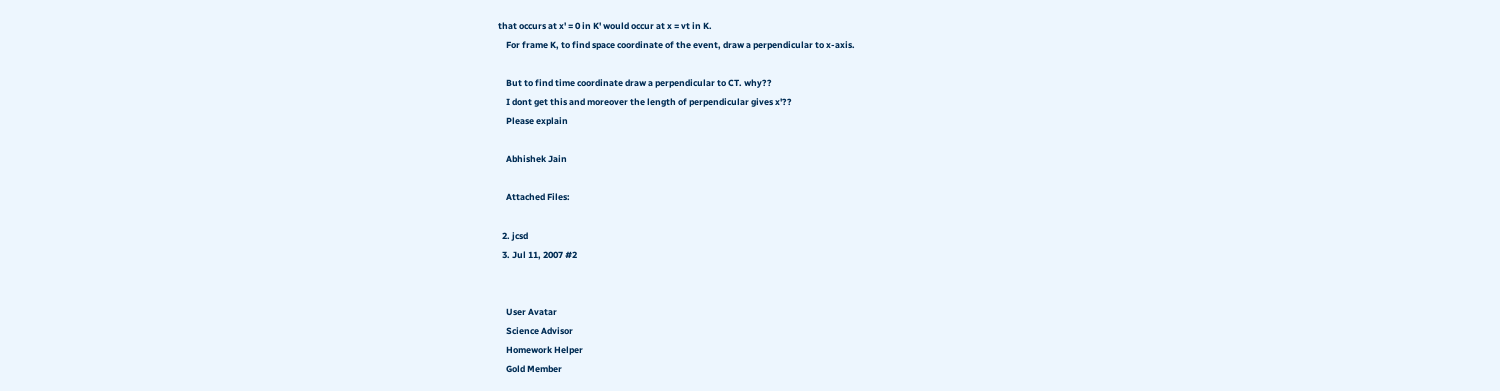that occurs at x' = 0 in K' would occur at x = vt in K.
    For frame K, to find space coordinate of the event, draw a perpendicular to x-axis.

    But to find time coordinate draw a perpendicular to CT. why??
    I dont get this and moreover the length of perpendicular gives x'??
    Please explain

    Abhishek Jain

    Attached Files:

  2. jcsd
  3. Jul 11, 2007 #2


    User Avatar
    Science Advisor
    Homework Helper
    Gold Member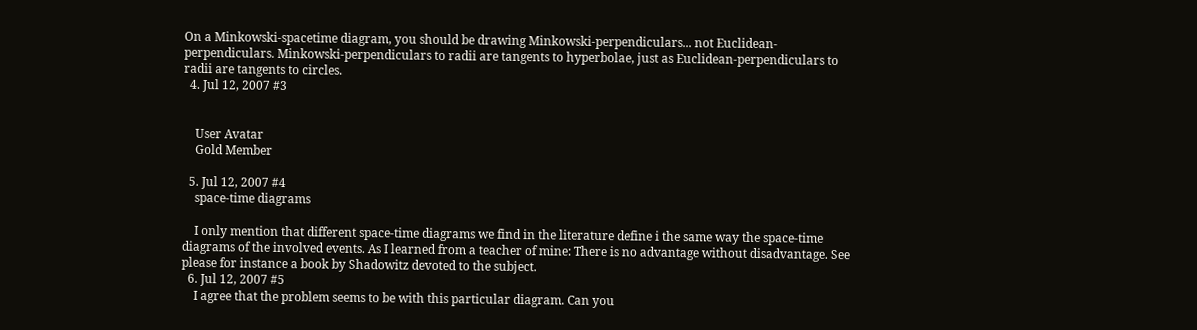On a Minkowski-spacetime diagram, you should be drawing Minkowski-perpendiculars... not Euclidean-perpendiculars. Minkowski-perpendiculars to radii are tangents to hyperbolae, just as Euclidean-perpendiculars to radii are tangents to circles.
  4. Jul 12, 2007 #3


    User Avatar
    Gold Member

  5. Jul 12, 2007 #4
    space-time diagrams

    I only mention that different space-time diagrams we find in the literature define i the same way the space-time diagrams of the involved events. As I learned from a teacher of mine: There is no advantage without disadvantage. See please for instance a book by Shadowitz devoted to the subject.
  6. Jul 12, 2007 #5
    I agree that the problem seems to be with this particular diagram. Can you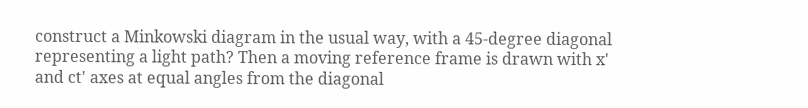construct a Minkowski diagram in the usual way, with a 45-degree diagonal representing a light path? Then a moving reference frame is drawn with x' and ct' axes at equal angles from the diagonal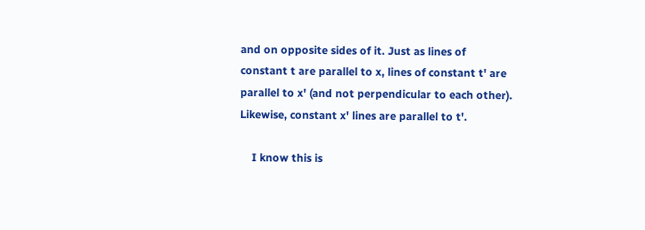and on opposite sides of it. Just as lines of constant t are parallel to x, lines of constant t' are parallel to x' (and not perpendicular to each other). Likewise, constant x' lines are parallel to t'.

    I know this is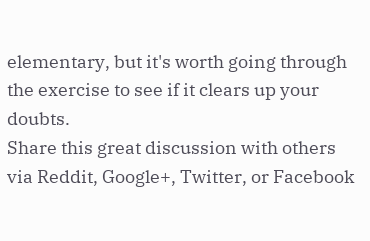elementary, but it's worth going through the exercise to see if it clears up your doubts.
Share this great discussion with others via Reddit, Google+, Twitter, or Facebook